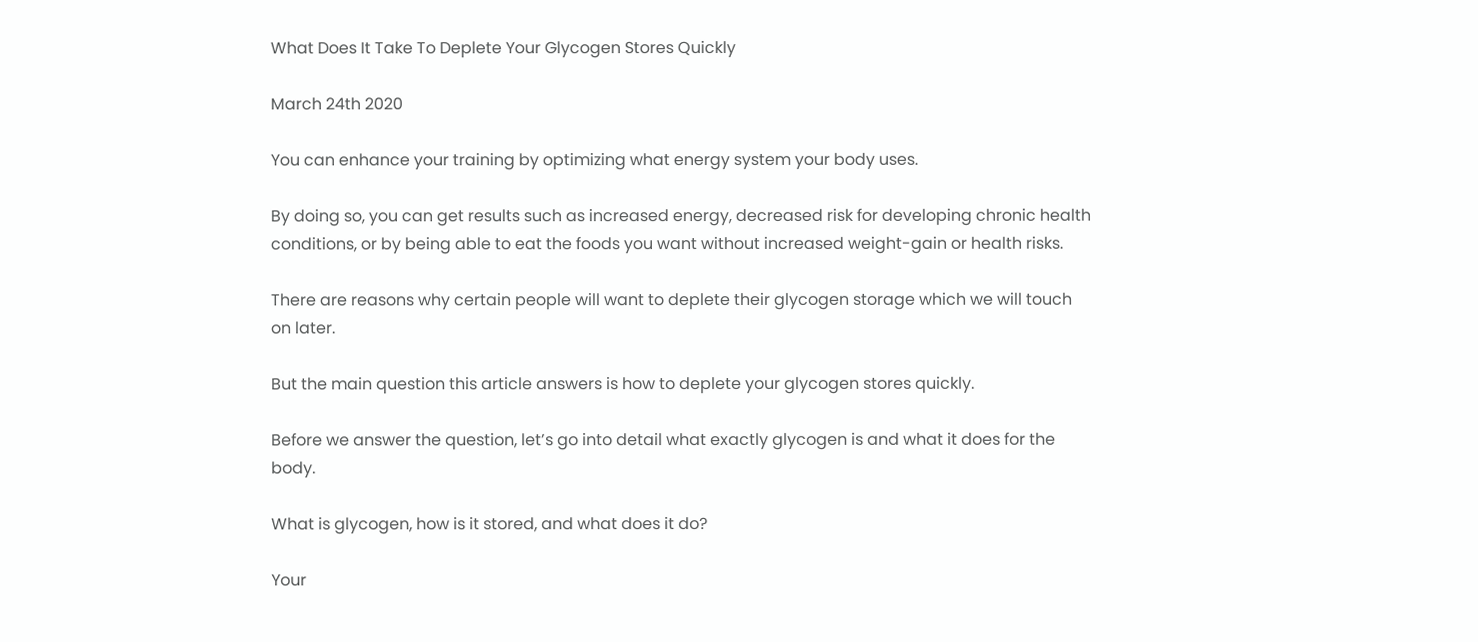What Does It Take To Deplete Your Glycogen Stores Quickly

March 24th 2020

You can enhance your training by optimizing what energy system your body uses.

By doing so, you can get results such as increased energy, decreased risk for developing chronic health conditions, or by being able to eat the foods you want without increased weight-gain or health risks.

There are reasons why certain people will want to deplete their glycogen storage which we will touch on later.

But the main question this article answers is how to deplete your glycogen stores quickly.

Before we answer the question, let’s go into detail what exactly glycogen is and what it does for the body.

What is glycogen, how is it stored, and what does it do?

Your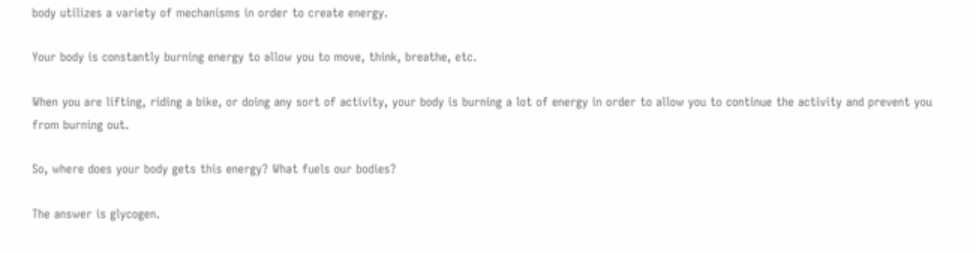body utilizes a variety of mechanisms in order to create energy.

Your body is constantly burning energy to allow you to move, think, breathe, etc.

When you are lifting, riding a bike, or doing any sort of activity, your body is burning a lot of energy in order to allow you to continue the activity and prevent you from burning out.

So, where does your body gets this energy? What fuels our bodies?

The answer is glycogen.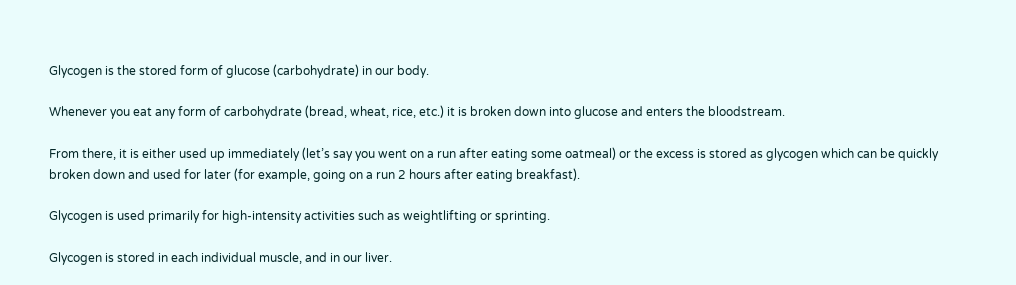Glycogen is the stored form of glucose (carbohydrate) in our body.

Whenever you eat any form of carbohydrate (bread, wheat, rice, etc.) it is broken down into glucose and enters the bloodstream.

From there, it is either used up immediately (let’s say you went on a run after eating some oatmeal) or the excess is stored as glycogen which can be quickly broken down and used for later (for example, going on a run 2 hours after eating breakfast).

Glycogen is used primarily for high-intensity activities such as weightlifting or sprinting.

Glycogen is stored in each individual muscle, and in our liver.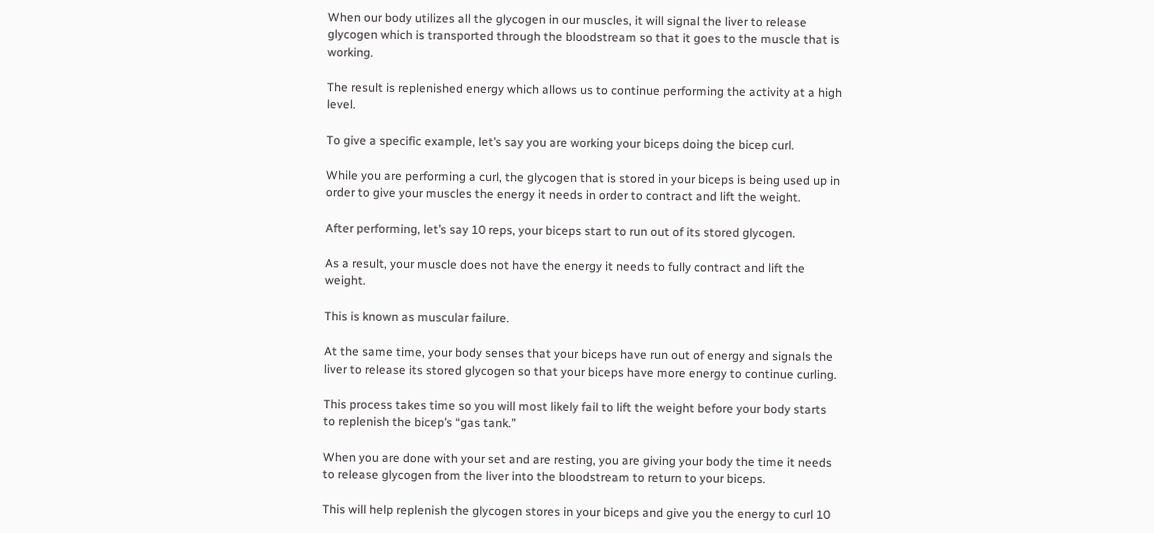When our body utilizes all the glycogen in our muscles, it will signal the liver to release glycogen which is transported through the bloodstream so that it goes to the muscle that is working.

The result is replenished energy which allows us to continue performing the activity at a high level.

To give a specific example, let’s say you are working your biceps doing the bicep curl.

While you are performing a curl, the glycogen that is stored in your biceps is being used up in order to give your muscles the energy it needs in order to contract and lift the weight.

After performing, let’s say 10 reps, your biceps start to run out of its stored glycogen.

As a result, your muscle does not have the energy it needs to fully contract and lift the weight.

This is known as muscular failure.

At the same time, your body senses that your biceps have run out of energy and signals the liver to release its stored glycogen so that your biceps have more energy to continue curling.

This process takes time so you will most likely fail to lift the weight before your body starts to replenish the bicep’s “gas tank.”

When you are done with your set and are resting, you are giving your body the time it needs to release glycogen from the liver into the bloodstream to return to your biceps.

This will help replenish the glycogen stores in your biceps and give you the energy to curl 10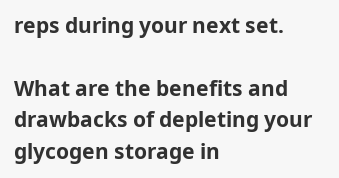reps during your next set.

What are the benefits and drawbacks of depleting your glycogen storage in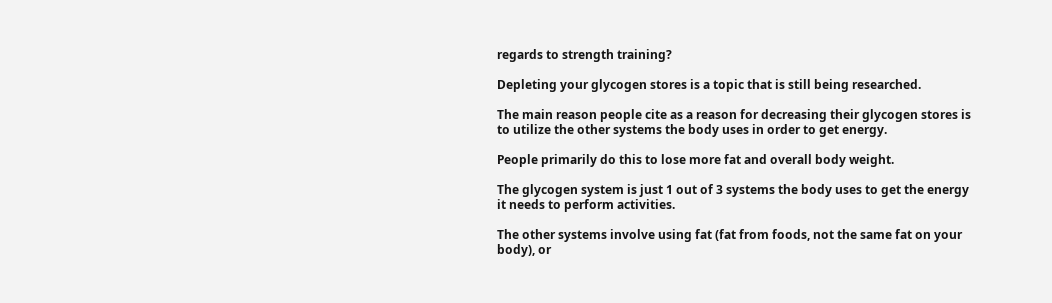regards to strength training?

Depleting your glycogen stores is a topic that is still being researched.

The main reason people cite as a reason for decreasing their glycogen stores is to utilize the other systems the body uses in order to get energy.

People primarily do this to lose more fat and overall body weight.

The glycogen system is just 1 out of 3 systems the body uses to get the energy it needs to perform activities.

The other systems involve using fat (fat from foods, not the same fat on your body), or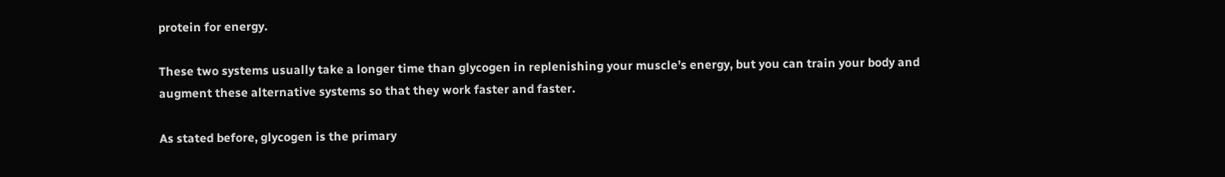protein for energy.

These two systems usually take a longer time than glycogen in replenishing your muscle’s energy, but you can train your body and augment these alternative systems so that they work faster and faster.

As stated before, glycogen is the primary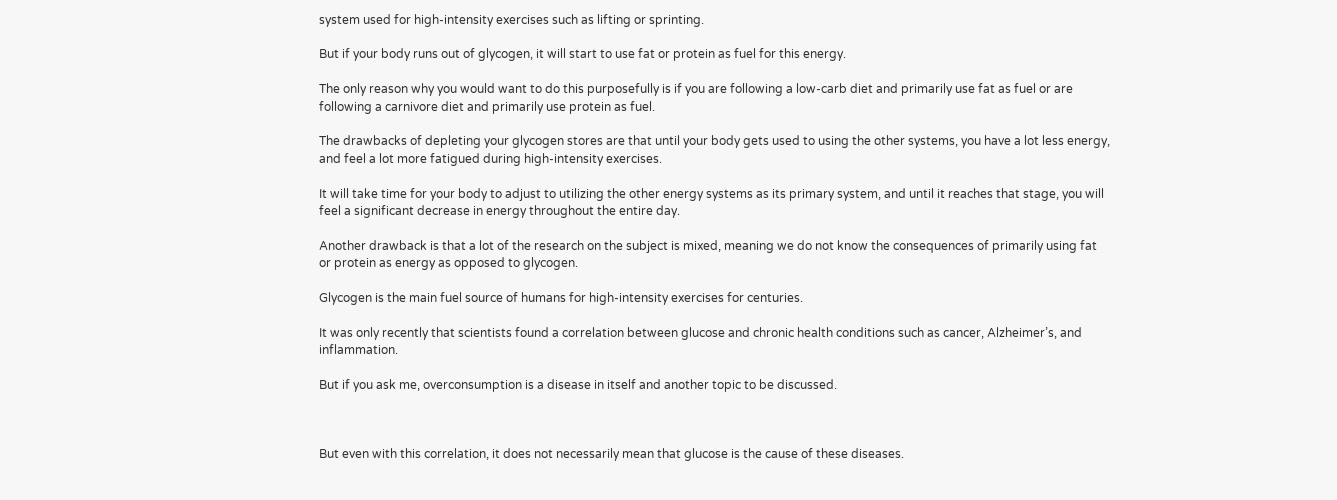system used for high-intensity exercises such as lifting or sprinting.

But if your body runs out of glycogen, it will start to use fat or protein as fuel for this energy.

The only reason why you would want to do this purposefully is if you are following a low-carb diet and primarily use fat as fuel or are following a carnivore diet and primarily use protein as fuel.

The drawbacks of depleting your glycogen stores are that until your body gets used to using the other systems, you have a lot less energy, and feel a lot more fatigued during high-intensity exercises.

It will take time for your body to adjust to utilizing the other energy systems as its primary system, and until it reaches that stage, you will feel a significant decrease in energy throughout the entire day.

Another drawback is that a lot of the research on the subject is mixed, meaning we do not know the consequences of primarily using fat or protein as energy as opposed to glycogen.

Glycogen is the main fuel source of humans for high-intensity exercises for centuries.

It was only recently that scientists found a correlation between glucose and chronic health conditions such as cancer, Alzheimer’s, and inflammation.

But if you ask me, overconsumption is a disease in itself and another topic to be discussed.



But even with this correlation, it does not necessarily mean that glucose is the cause of these diseases.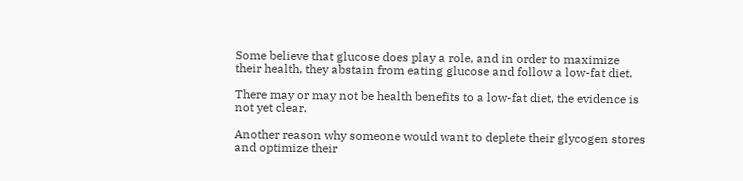Some believe that glucose does play a role, and in order to maximize their health, they abstain from eating glucose and follow a low-fat diet.

There may or may not be health benefits to a low-fat diet, the evidence is not yet clear.

Another reason why someone would want to deplete their glycogen stores and optimize their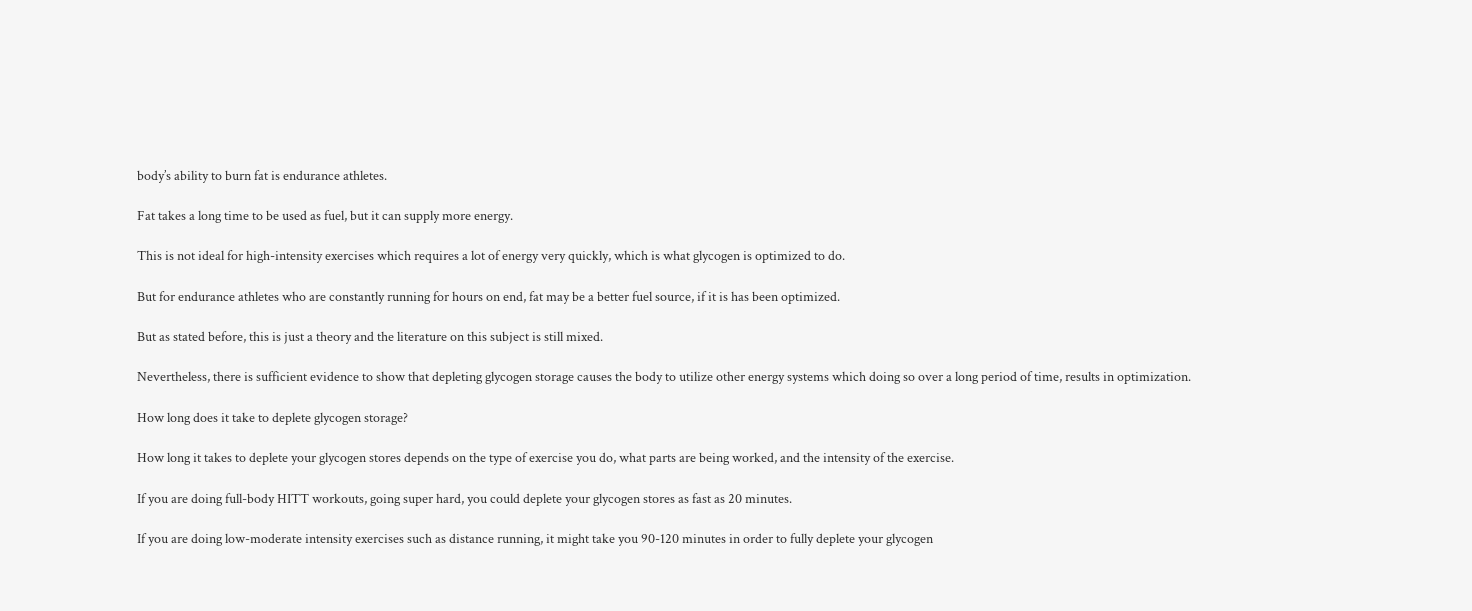body’s ability to burn fat is endurance athletes.

Fat takes a long time to be used as fuel, but it can supply more energy.

This is not ideal for high-intensity exercises which requires a lot of energy very quickly, which is what glycogen is optimized to do.

But for endurance athletes who are constantly running for hours on end, fat may be a better fuel source, if it is has been optimized.

But as stated before, this is just a theory and the literature on this subject is still mixed.

Nevertheless, there is sufficient evidence to show that depleting glycogen storage causes the body to utilize other energy systems which doing so over a long period of time, results in optimization.

How long does it take to deplete glycogen storage?

How long it takes to deplete your glycogen stores depends on the type of exercise you do, what parts are being worked, and the intensity of the exercise.

If you are doing full-body HITT workouts, going super hard, you could deplete your glycogen stores as fast as 20 minutes.

If you are doing low-moderate intensity exercises such as distance running, it might take you 90-120 minutes in order to fully deplete your glycogen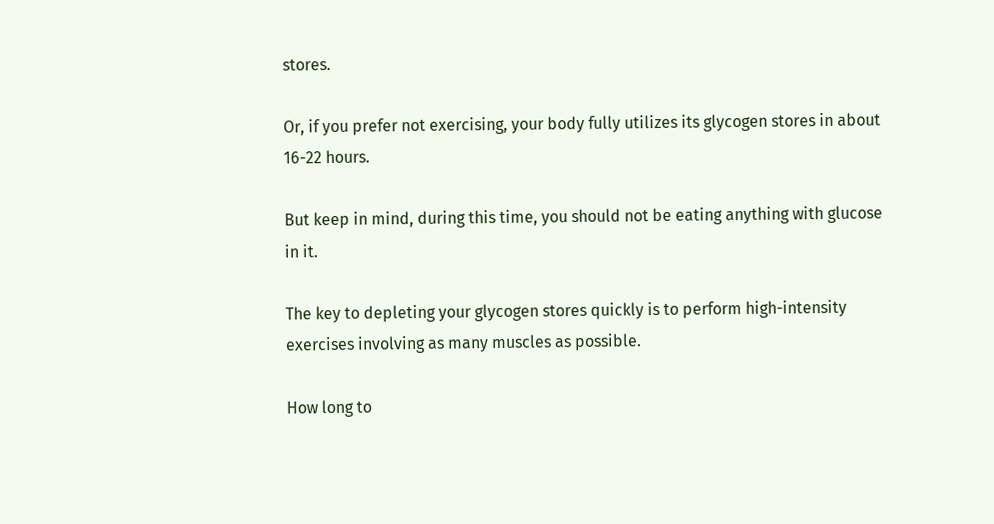stores.

Or, if you prefer not exercising, your body fully utilizes its glycogen stores in about 16-22 hours.

But keep in mind, during this time, you should not be eating anything with glucose in it.

The key to depleting your glycogen stores quickly is to perform high-intensity exercises involving as many muscles as possible.

How long to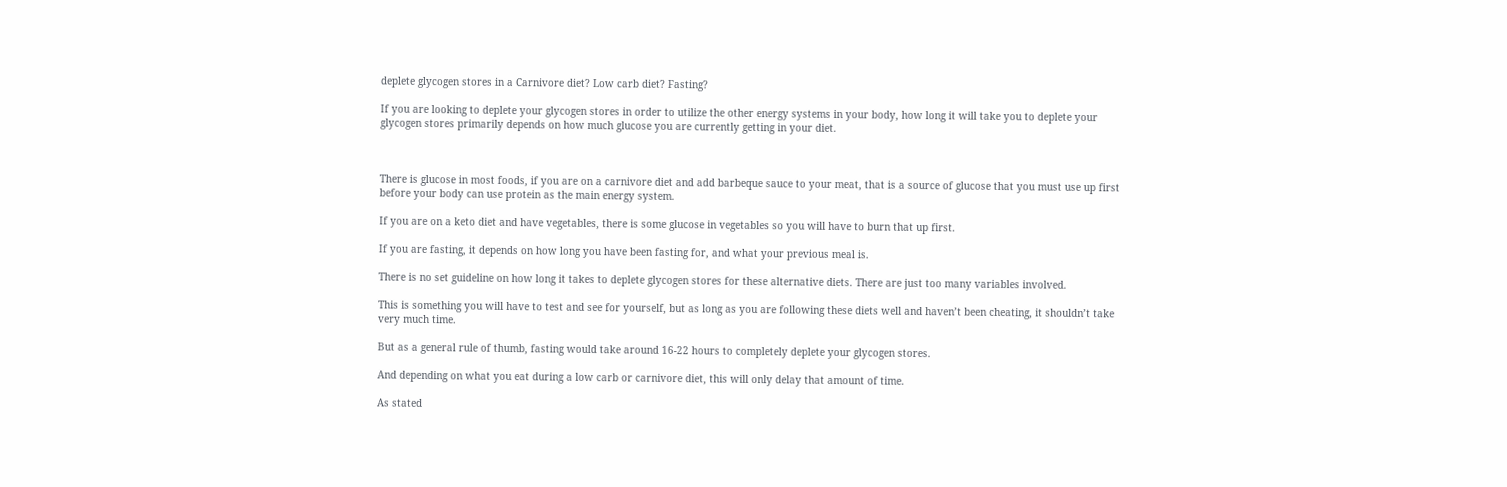deplete glycogen stores in a Carnivore diet? Low carb diet? Fasting?

If you are looking to deplete your glycogen stores in order to utilize the other energy systems in your body, how long it will take you to deplete your glycogen stores primarily depends on how much glucose you are currently getting in your diet.



There is glucose in most foods, if you are on a carnivore diet and add barbeque sauce to your meat, that is a source of glucose that you must use up first before your body can use protein as the main energy system.

If you are on a keto diet and have vegetables, there is some glucose in vegetables so you will have to burn that up first.

If you are fasting, it depends on how long you have been fasting for, and what your previous meal is.

There is no set guideline on how long it takes to deplete glycogen stores for these alternative diets. There are just too many variables involved.

This is something you will have to test and see for yourself, but as long as you are following these diets well and haven’t been cheating, it shouldn’t take very much time.

But as a general rule of thumb, fasting would take around 16-22 hours to completely deplete your glycogen stores.

And depending on what you eat during a low carb or carnivore diet, this will only delay that amount of time.

As stated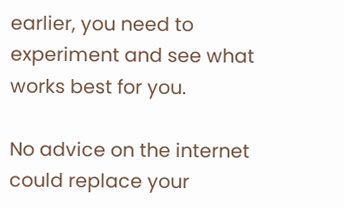earlier, you need to experiment and see what works best for you.

No advice on the internet could replace your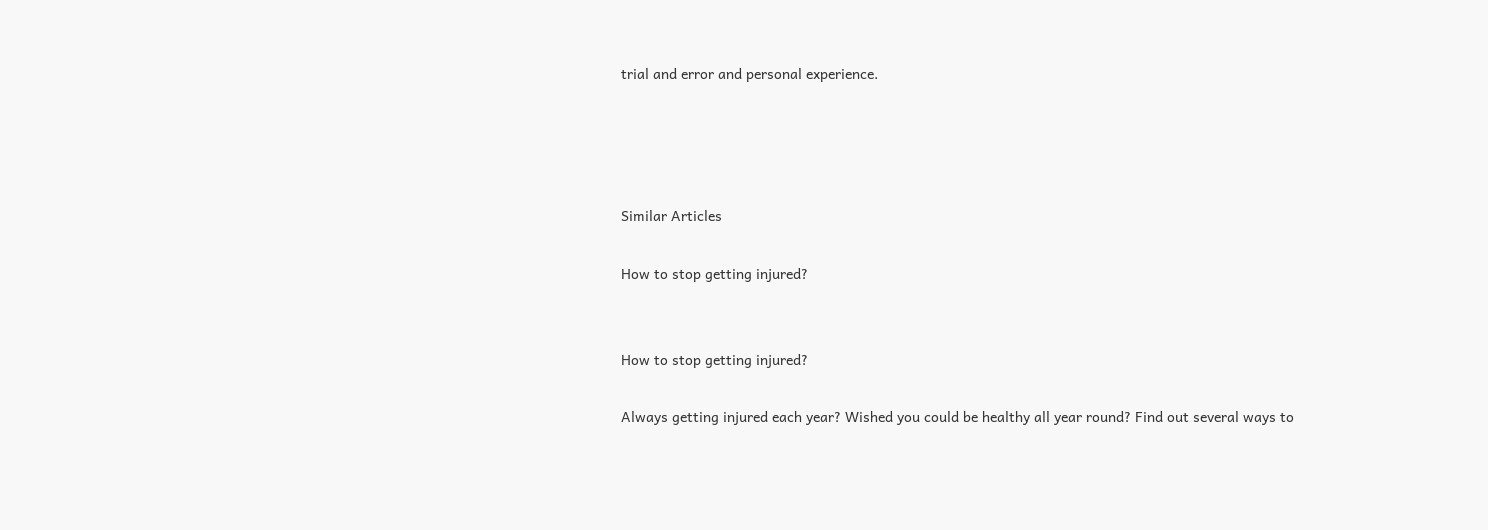trial and error and personal experience.




Similar Articles

How to stop getting injured?


How to stop getting injured?

Always getting injured each year? Wished you could be healthy all year round? Find out several ways to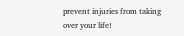prevent injuries from taking over your life!